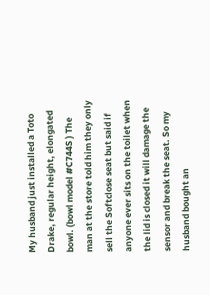My husband just installed a Toto Drake, regular height, elongated bowl. (bowl model #C744S ) The man at the store told him they only sell the Softclose seat but said if anyone ever sits on the toilet when the lid is closed it will damage the sensor and break the seat. So my husband bought an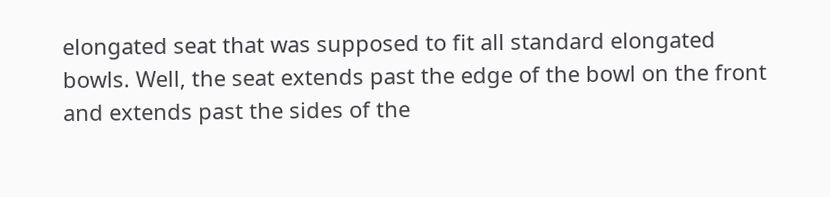elongated seat that was supposed to fit all standard elongated bowls. Well, the seat extends past the edge of the bowl on the front and extends past the sides of the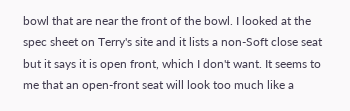bowl that are near the front of the bowl. I looked at the spec sheet on Terry's site and it lists a non-Soft close seat but it says it is open front, which I don't want. It seems to me that an open-front seat will look too much like a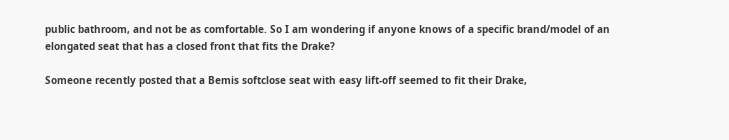public bathroom, and not be as comfortable. So I am wondering if anyone knows of a specific brand/model of an elongated seat that has a closed front that fits the Drake?

Someone recently posted that a Bemis softclose seat with easy lift-off seemed to fit their Drake,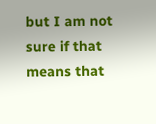but I am not sure if that means that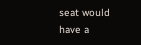seat would have a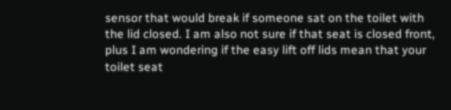sensor that would break if someone sat on the toilet with the lid closed. I am also not sure if that seat is closed front, plus I am wondering if the easy lift off lids mean that your toilet seat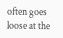often goes loose at the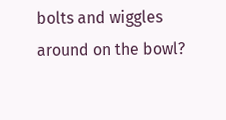bolts and wiggles around on the bowl?